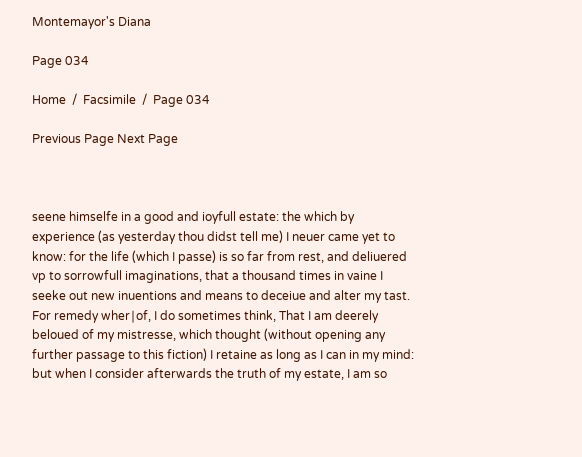Montemayor's Diana

Page 034

Home  /  Facsimile  /  Page 034

Previous Page Next Page



seene himselfe in a good and ioyfull estate: the which by experience (as yesterday thou didst tell me) I neuer came yet to know: for the life (which I passe) is so far from rest, and deliuered vp to sorrowfull imaginations, that a thousand times in vaine I seeke out new inuentions and means to deceiue and alter my tast. For remedy wher∣of, I do sometimes think, That I am deerely beloued of my mistresse, which thought (without opening any further passage to this fiction) I retaine as long as I can in my mind: but when I consider afterwards the truth of my estate, I am so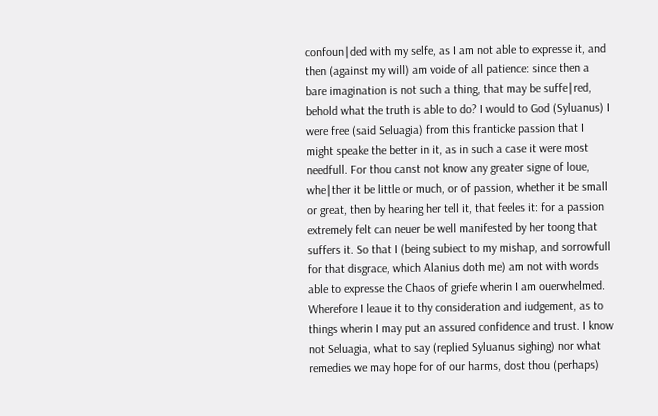confoun∣ded with my selfe, as I am not able to expresse it, and then (against my will) am voide of all patience: since then a bare imagination is not such a thing, that may be suffe∣red, behold what the truth is able to do? I would to God (Syluanus) I were free (said Seluagia) from this franticke passion that I might speake the better in it, as in such a case it were most needfull. For thou canst not know any greater signe of loue, whe∣ther it be little or much, or of passion, whether it be small or great, then by hearing her tell it, that feeles it: for a passion extremely felt can neuer be well manifested by her toong that suffers it. So that I (being subiect to my mishap, and sorrowfull for that disgrace, which Alanius doth me) am not with words able to expresse the Chaos of griefe wherin I am ouerwhelmed. Wherefore I leaue it to thy consideration and iudgement, as to things wherin I may put an assured confidence and trust. I know not Seluagia, what to say (replied Syluanus sighing) nor what remedies we may hope for of our harms, dost thou (perhaps)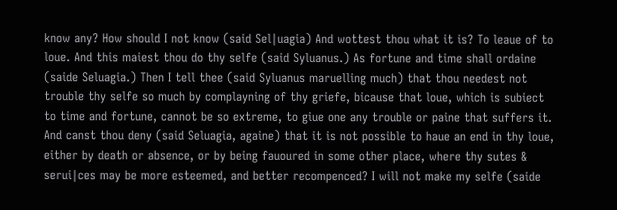know any? How should I not know (said Sel∣uagia) And wottest thou what it is? To leaue of to loue. And this maiest thou do thy selfe (said Syluanus.) As fortune and time shall ordaine (saide Seluagia.) Then I tell thee (said Syluanus maruelling much) that thou needest not trouble thy selfe so much by complayning of thy griefe, bicause that loue, which is subiect to time and fortune, cannot be so extreme, to giue one any trouble or paine that suffers it. And canst thou deny (said Seluagia, againe) that it is not possible to haue an end in thy loue, either by death or absence, or by being fauoured in some other place, where thy sutes & serui∣ces may be more esteemed, and better recompenced? I will not make my selfe (saide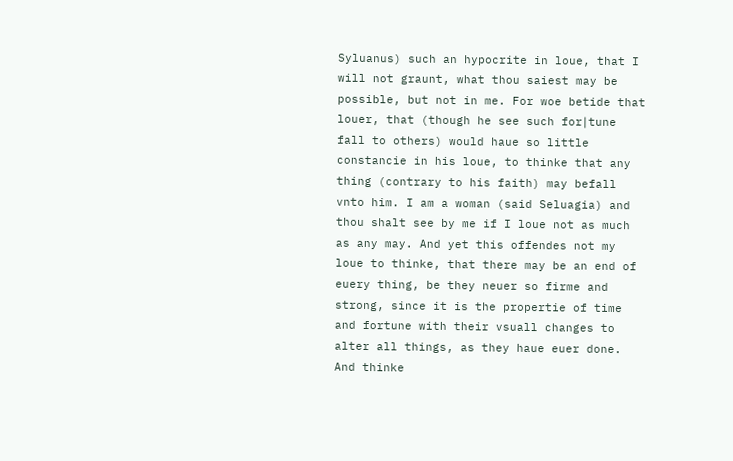Syluanus) such an hypocrite in loue, that I will not graunt, what thou saiest may be possible, but not in me. For woe betide that louer, that (though he see such for∣tune fall to others) would haue so little constancie in his loue, to thinke that any thing (contrary to his faith) may befall vnto him. I am a woman (said Seluagia) and thou shalt see by me if I loue not as much as any may. And yet this offendes not my loue to thinke, that there may be an end of euery thing, be they neuer so firme and strong, since it is the propertie of time and fortune with their vsuall changes to alter all things, as they haue euer done. And thinke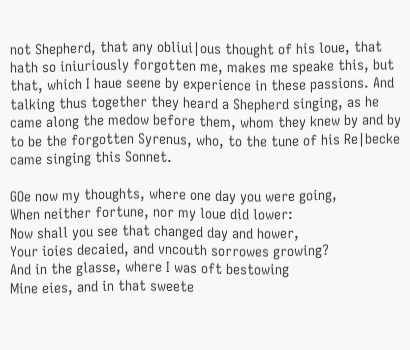not Shepherd, that any obliui∣ous thought of his loue, that hath so iniuriously forgotten me, makes me speake this, but that, which I haue seene by experience in these passions. And talking thus together they heard a Shepherd singing, as he came along the medow before them, whom they knew by and by to be the forgotten Syrenus, who, to the tune of his Re∣becke came singing this Sonnet.

GOe now my thoughts, where one day you were going,
When neither fortune, nor my loue did lower:
Now shall you see that changed day and hower,
Your ioies decaied, and vncouth sorrowes growing?
And in the glasse, where I was oft bestowing
Mine eies, and in that sweete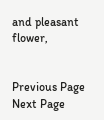and pleasant flower,


Previous Page Next Page